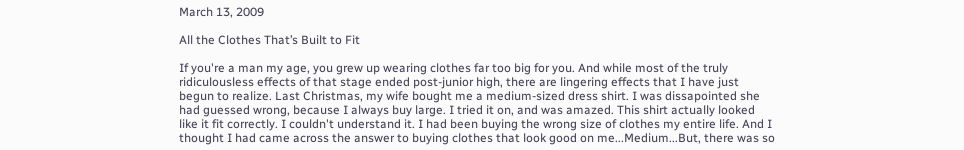March 13, 2009

All the Clothes That’s Built to Fit

If you're a man my age, you grew up wearing clothes far too big for you. And while most of the truly ridiculousless effects of that stage ended post-junior high, there are lingering effects that I have just begun to realize. Last Christmas, my wife bought me a medium-sized dress shirt. I was dissapointed she had guessed wrong, because I always buy large. I tried it on, and was amazed. This shirt actually looked like it fit correctly. I couldn't understand it. I had been buying the wrong size of clothes my entire life. And I thought I had came across the answer to buying clothes that look good on me...Medium...But, there was so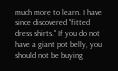much more to learn. I have since discovered "fitted dress shirts." If you do not have a giant pot belly, you should not be buying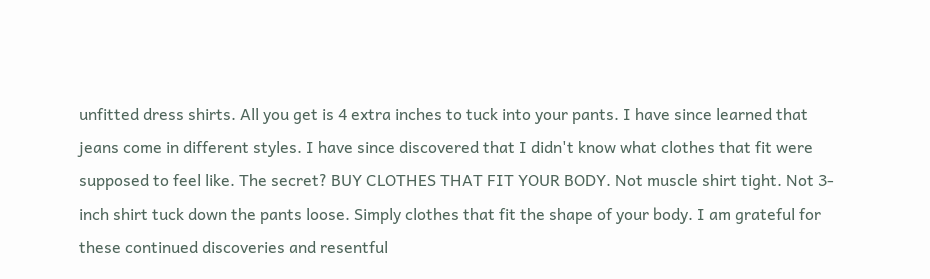unfitted dress shirts. All you get is 4 extra inches to tuck into your pants. I have since learned that jeans come in different styles. I have since discovered that I didn't know what clothes that fit were supposed to feel like. The secret? BUY CLOTHES THAT FIT YOUR BODY. Not muscle shirt tight. Not 3-inch shirt tuck down the pants loose. Simply clothes that fit the shape of your body. I am grateful for these continued discoveries and resentful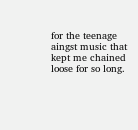for the teenage aingst music that kept me chained loose for so long.